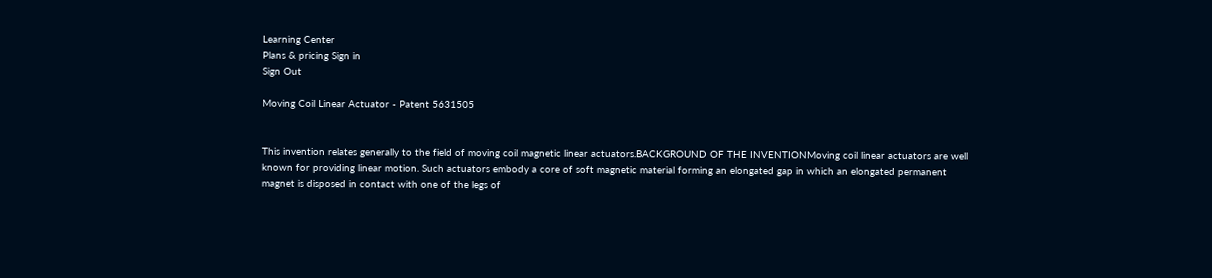Learning Center
Plans & pricing Sign in
Sign Out

Moving Coil Linear Actuator - Patent 5631505


This invention relates generally to the field of moving coil magnetic linear actuators.BACKGROUND OF THE INVENTIONMoving coil linear actuators are well known for providing linear motion. Such actuators embody a core of soft magnetic material forming an elongated gap in which an elongated permanent magnet is disposed in contact with one of the legs of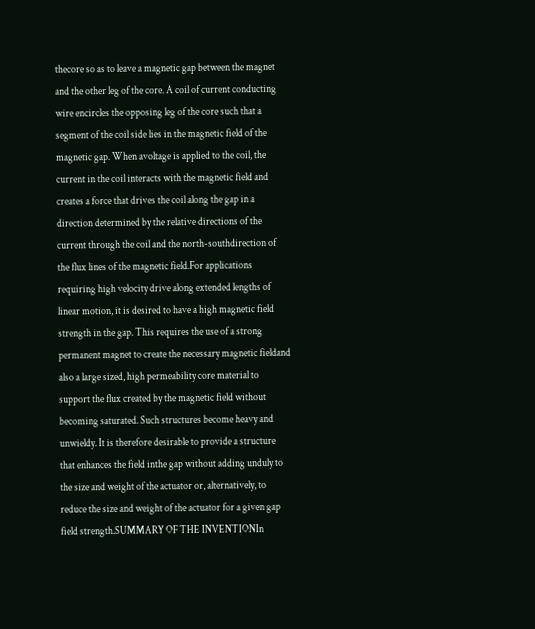thecore so as to leave a magnetic gap between the magnet and the other leg of the core. A coil of current conducting wire encircles the opposing leg of the core such that a segment of the coil side lies in the magnetic field of the magnetic gap. When avoltage is applied to the coil, the current in the coil interacts with the magnetic field and creates a force that drives the coil along the gap in a direction determined by the relative directions of the current through the coil and the north-southdirection of the flux lines of the magnetic field.For applications requiring high velocity drive along extended lengths of linear motion, it is desired to have a high magnetic field strength in the gap. This requires the use of a strong permanent magnet to create the necessary magnetic fieldand also a large sized, high permeability core material to support the flux created by the magnetic field without becoming saturated. Such structures become heavy and unwieldy. It is therefore desirable to provide a structure that enhances the field inthe gap without adding unduly to the size and weight of the actuator or, alternatively, to reduce the size and weight of the actuator for a given gap field strength.SUMMARY OF THE INVENTIONIn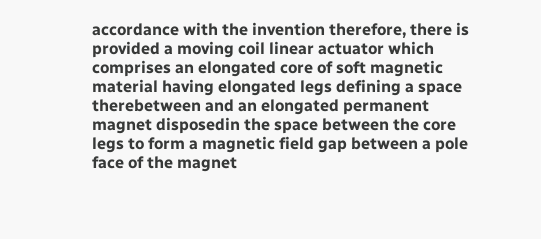accordance with the invention therefore, there is provided a moving coil linear actuator which comprises an elongated core of soft magnetic material having elongated legs defining a space therebetween and an elongated permanent magnet disposedin the space between the core legs to form a magnetic field gap between a pole face of the magnet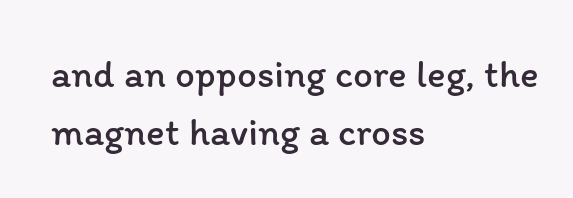and an opposing core leg, the magnet having a cross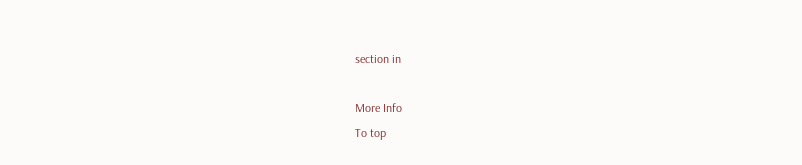section in

More Info
To top